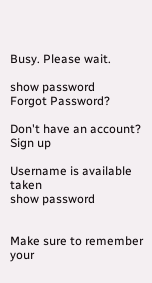Busy. Please wait.

show password
Forgot Password?

Don't have an account?  Sign up

Username is available taken
show password


Make sure to remember your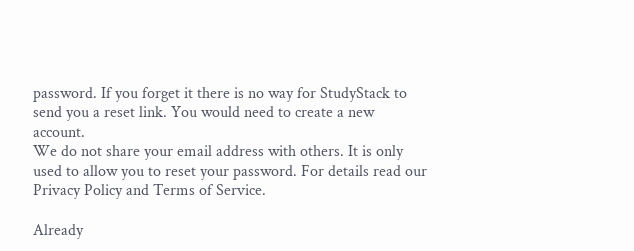password. If you forget it there is no way for StudyStack to send you a reset link. You would need to create a new account.
We do not share your email address with others. It is only used to allow you to reset your password. For details read our Privacy Policy and Terms of Service.

Already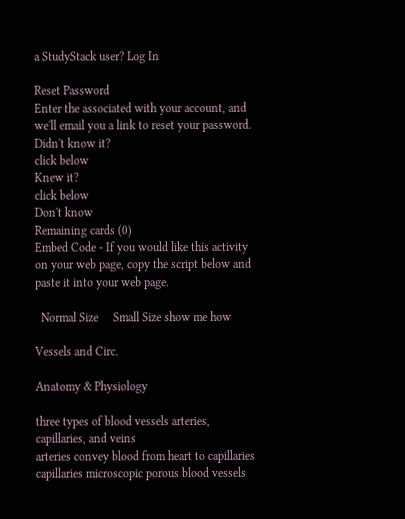a StudyStack user? Log In

Reset Password
Enter the associated with your account, and we'll email you a link to reset your password.
Didn't know it?
click below
Knew it?
click below
Don't know
Remaining cards (0)
Embed Code - If you would like this activity on your web page, copy the script below and paste it into your web page.

  Normal Size     Small Size show me how

Vessels and Circ.

Anatomy & Physiology

three types of blood vessels arteries, capillaries, and veins
arteries convey blood from heart to capillaries
capillaries microscopic porous blood vessels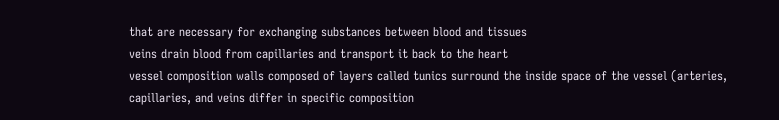that are necessary for exchanging substances between blood and tissues
veins drain blood from capillaries and transport it back to the heart
vessel composition walls composed of layers called tunics surround the inside space of the vessel (arteries, capillaries, and veins differ in specific composition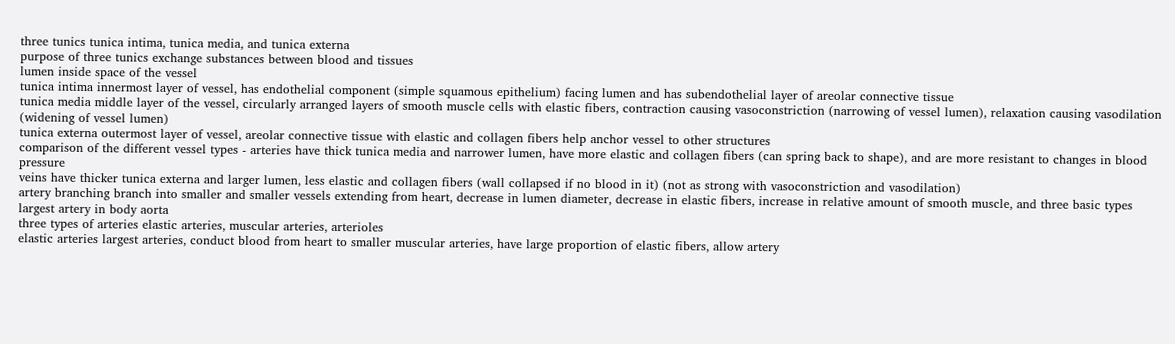three tunics tunica intima, tunica media, and tunica externa
purpose of three tunics exchange substances between blood and tissues
lumen inside space of the vessel
tunica intima innermost layer of vessel, has endothelial component (simple squamous epithelium) facing lumen and has subendothelial layer of areolar connective tissue
tunica media middle layer of the vessel, circularly arranged layers of smooth muscle cells with elastic fibers, contraction causing vasoconstriction (narrowing of vessel lumen), relaxation causing vasodilation (widening of vessel lumen)
tunica externa outermost layer of vessel, areolar connective tissue with elastic and collagen fibers help anchor vessel to other structures
comparison of the different vessel types - arteries have thick tunica media and narrower lumen, have more elastic and collagen fibers (can spring back to shape), and are more resistant to changes in blood pressure
veins have thicker tunica externa and larger lumen, less elastic and collagen fibers (wall collapsed if no blood in it) (not as strong with vasoconstriction and vasodilation)
artery branching branch into smaller and smaller vessels extending from heart, decrease in lumen diameter, decrease in elastic fibers, increase in relative amount of smooth muscle, and three basic types
largest artery in body aorta
three types of arteries elastic arteries, muscular arteries, arterioles
elastic arteries largest arteries, conduct blood from heart to smaller muscular arteries, have large proportion of elastic fibers, allow artery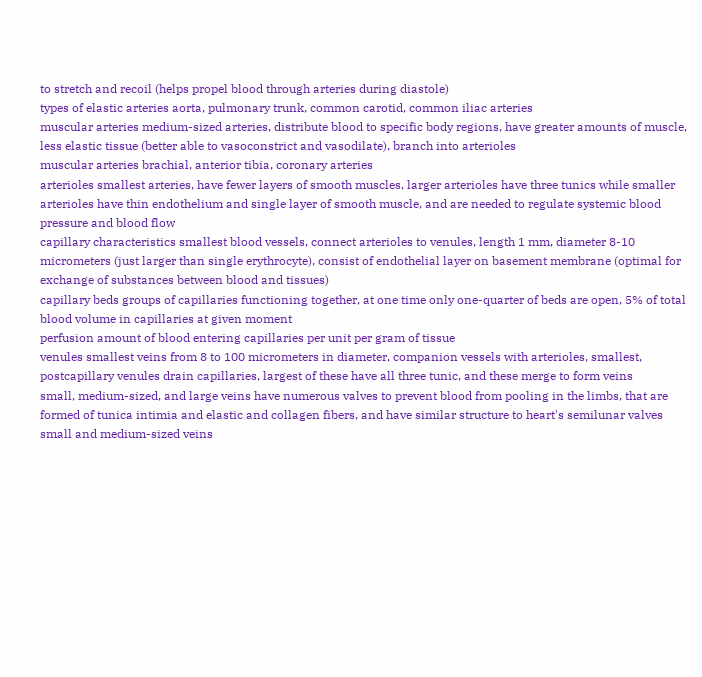to stretch and recoil (helps propel blood through arteries during diastole)
types of elastic arteries aorta, pulmonary trunk, common carotid, common iliac arteries
muscular arteries medium-sized arteries, distribute blood to specific body regions, have greater amounts of muscle, less elastic tissue (better able to vasoconstrict and vasodilate), branch into arterioles
muscular arteries brachial, anterior tibia, coronary arteries
arterioles smallest arteries, have fewer layers of smooth muscles, larger arterioles have three tunics while smaller arterioles have thin endothelium and single layer of smooth muscle, and are needed to regulate systemic blood pressure and blood flow
capillary characteristics smallest blood vessels, connect arterioles to venules, length 1 mm, diameter 8-10 micrometers (just larger than single erythrocyte), consist of endothelial layer on basement membrane (optimal for exchange of substances between blood and tissues)
capillary beds groups of capillaries functioning together, at one time only one-quarter of beds are open, 5% of total blood volume in capillaries at given moment
perfusion amount of blood entering capillaries per unit per gram of tissue
venules smallest veins from 8 to 100 micrometers in diameter, companion vessels with arterioles, smallest, postcapillary venules drain capillaries, largest of these have all three tunic, and these merge to form veins
small, medium-sized, and large veins have numerous valves to prevent blood from pooling in the limbs, that are formed of tunica intimia and elastic and collagen fibers, and have similar structure to heart's semilunar valves
small and medium-sized veins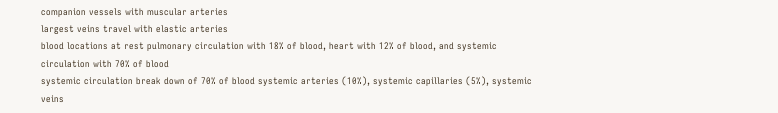companion vessels with muscular arteries
largest veins travel with elastic arteries
blood locations at rest pulmonary circulation with 18% of blood, heart with 12% of blood, and systemic circulation with 70% of blood
systemic circulation break down of 70% of blood systemic arteries (10%), systemic capillaries (5%), systemic veins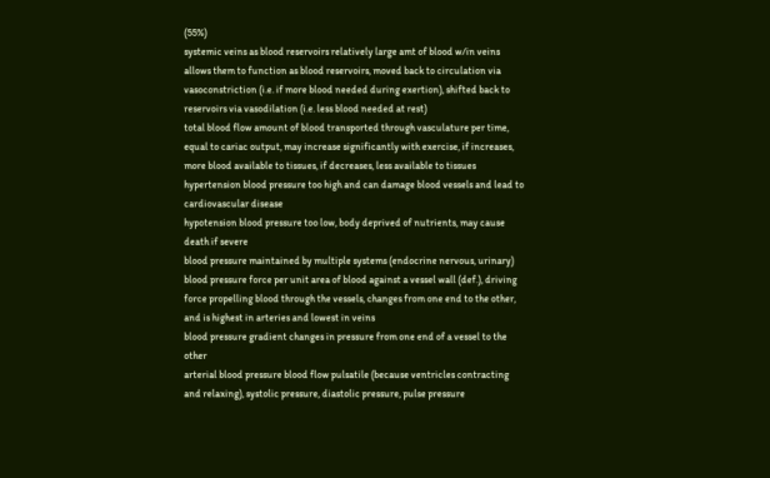(55%)
systemic veins as blood reservoirs relatively large amt of blood w/in veins allows them to function as blood reservoirs, moved back to circulation via vasoconstriction (i.e. if more blood needed during exertion), shifted back to reservoirs via vasodilation (i.e. less blood needed at rest)
total blood flow amount of blood transported through vasculature per time, equal to cariac output, may increase significantly with exercise, if increases, more blood available to tissues, if decreases, less available to tissues
hypertension blood pressure too high and can damage blood vessels and lead to cardiovascular disease
hypotension blood pressure too low, body deprived of nutrients, may cause death if severe
blood pressure maintained by multiple systems (endocrine nervous, urinary)
blood pressure force per unit area of blood against a vessel wall (def.), driving force propelling blood through the vessels, changes from one end to the other, and is highest in arteries and lowest in veins
blood pressure gradient changes in pressure from one end of a vessel to the other
arterial blood pressure blood flow pulsatile (because ventricles contracting and relaxing), systolic pressure, diastolic pressure, pulse pressure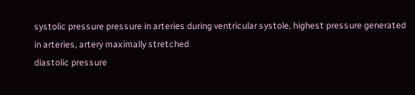systolic pressure pressure in arteries during ventricular systole, highest pressure generated in arteries, artery maximally stretched
diastolic pressure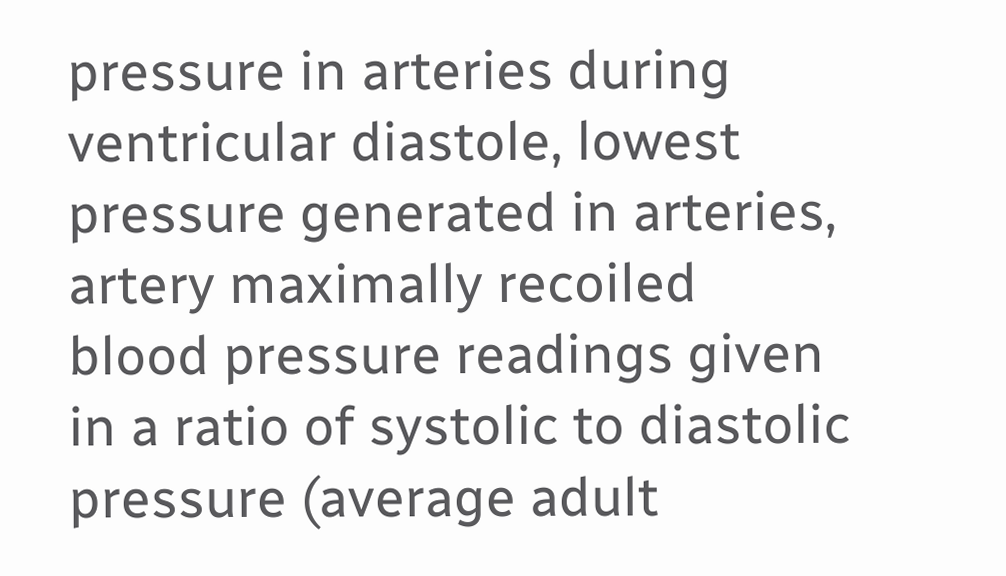pressure in arteries during ventricular diastole, lowest pressure generated in arteries, artery maximally recoiled
blood pressure readings given in a ratio of systolic to diastolic pressure (average adult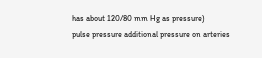has about 120/80 mm Hg as pressure)
pulse pressure additional pressure on arteries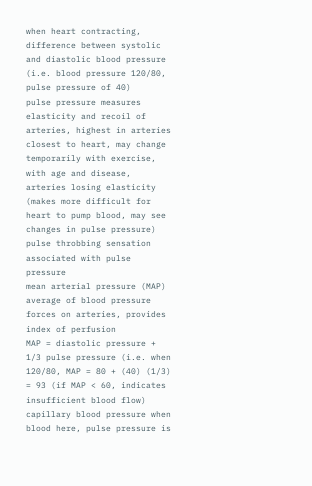when heart contracting, difference between systolic and diastolic blood pressure (i.e. blood pressure 120/80, pulse pressure of 40)
pulse pressure measures elasticity and recoil of arteries, highest in arteries closest to heart, may change temporarily with exercise, with age and disease, arteries losing elasticity (makes more difficult for heart to pump blood, may see changes in pulse pressure)
pulse throbbing sensation associated with pulse pressure
mean arterial pressure (MAP) average of blood pressure forces on arteries, provides index of perfusion
MAP = diastolic pressure + 1/3 pulse pressure (i.e. when 120/80, MAP = 80 + (40) (1/3) = 93 (if MAP < 60, indicates insufficient blood flow)
capillary blood pressure when blood here, pulse pressure is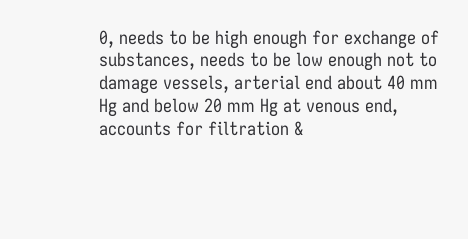0, needs to be high enough for exchange of substances, needs to be low enough not to damage vessels, arterial end about 40 mm Hg and below 20 mm Hg at venous end, accounts for filtration &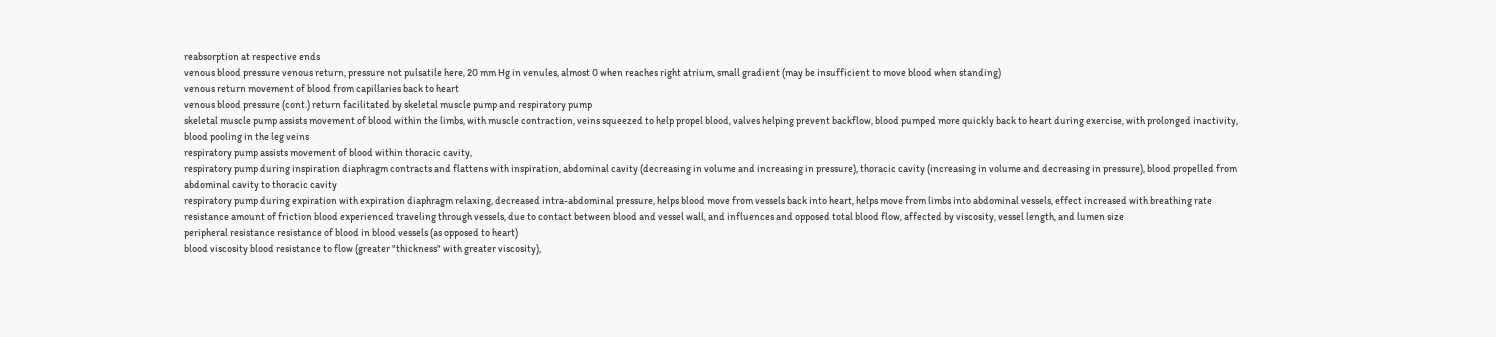reabsorption at respective ends
venous blood pressure venous return, pressure not pulsatile here, 20 mm Hg in venules, almost 0 when reaches right atrium, small gradient (may be insufficient to move blood when standing)
venous return movement of blood from capillaries back to heart
venous blood pressure (cont.) return facilitated by skeletal muscle pump and respiratory pump
skeletal muscle pump assists movement of blood within the limbs, with muscle contraction, veins squeezed to help propel blood, valves helping prevent backflow, blood pumped more quickly back to heart during exercise, with prolonged inactivity, blood pooling in the leg veins
respiratory pump assists movement of blood within thoracic cavity,
respiratory pump during inspiration diaphragm contracts and flattens with inspiration, abdominal cavity (decreasing in volume and increasing in pressure), thoracic cavity (increasing in volume and decreasing in pressure), blood propelled from abdominal cavity to thoracic cavity
respiratory pump during expiration with expiration diaphragm relaxing, decreased intra-abdominal pressure, helps blood move from vessels back into heart, helps move from limbs into abdominal vessels, effect increased with breathing rate
resistance amount of friction blood experienced traveling through vessels, due to contact between blood and vessel wall, and influences and opposed total blood flow, affected by viscosity, vessel length, and lumen size
peripheral resistance resistance of blood in blood vessels (as opposed to heart)
blood viscosity blood resistance to flow (greater "thickness" with greater viscosity),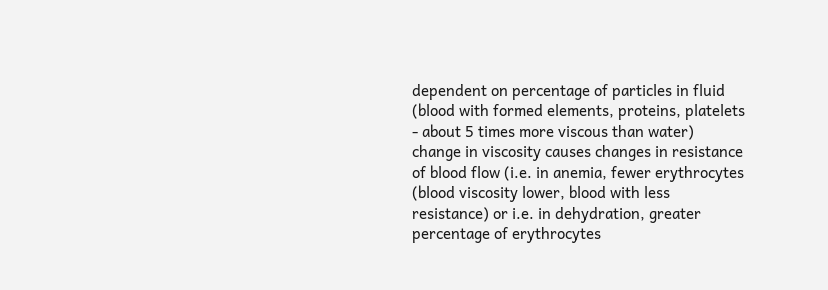dependent on percentage of particles in fluid (blood with formed elements, proteins, platelets - about 5 times more viscous than water)
change in viscosity causes changes in resistance of blood flow (i.e. in anemia, fewer erythrocytes (blood viscosity lower, blood with less resistance) or i.e. in dehydration, greater percentage of erythrocytes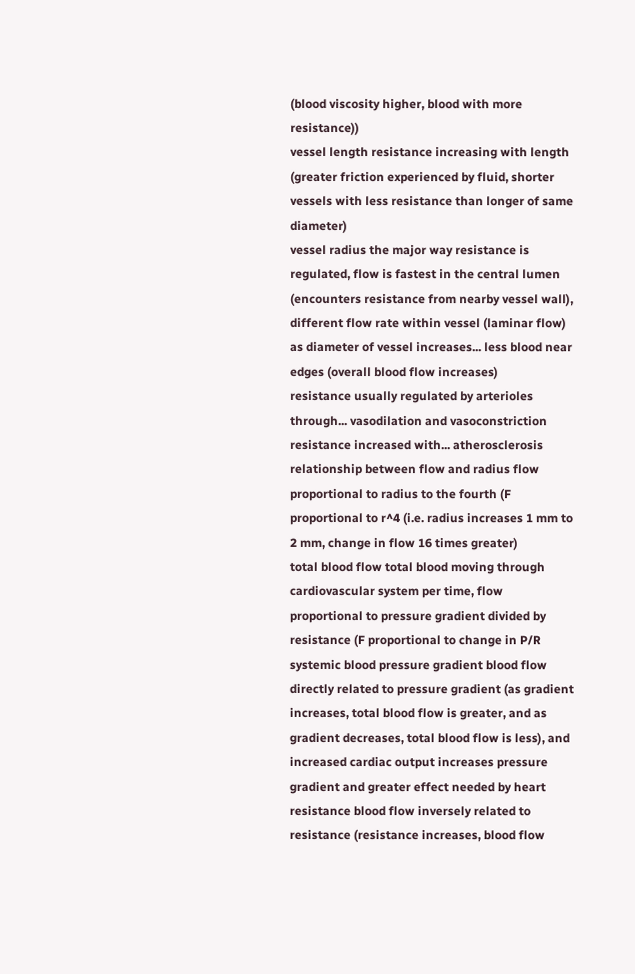(blood viscosity higher, blood with more resistance))
vessel length resistance increasing with length (greater friction experienced by fluid, shorter vessels with less resistance than longer of same diameter)
vessel radius the major way resistance is regulated, flow is fastest in the central lumen (encounters resistance from nearby vessel wall), different flow rate within vessel (laminar flow)
as diameter of vessel increases... less blood near edges (overall blood flow increases)
resistance usually regulated by arterioles through... vasodilation and vasoconstriction
resistance increased with... atherosclerosis
relationship between flow and radius flow proportional to radius to the fourth (F proportional to r^4 (i.e. radius increases 1 mm to 2 mm, change in flow 16 times greater)
total blood flow total blood moving through cardiovascular system per time, flow proportional to pressure gradient divided by resistance (F proportional to change in P/R
systemic blood pressure gradient blood flow directly related to pressure gradient (as gradient increases, total blood flow is greater, and as gradient decreases, total blood flow is less), and increased cardiac output increases pressure gradient and greater effect needed by heart
resistance blood flow inversely related to resistance (resistance increases, blood flow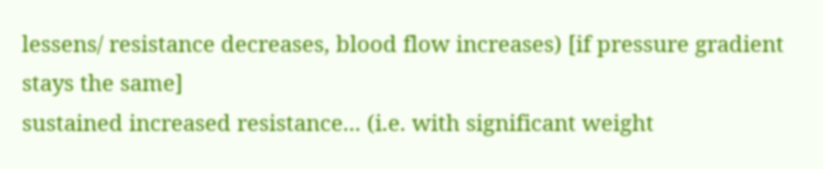lessens/ resistance decreases, blood flow increases) [if pressure gradient stays the same]
sustained increased resistance... (i.e. with significant weight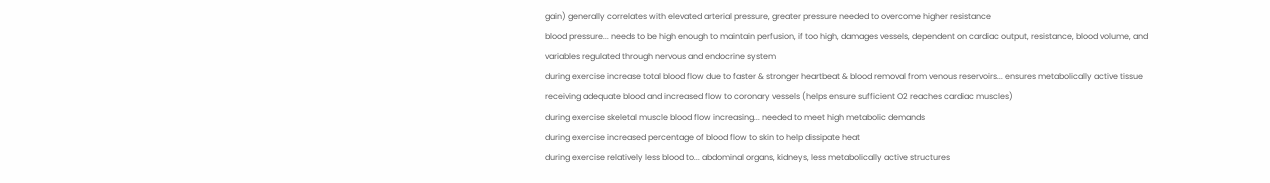gain) generally correlates with elevated arterial pressure, greater pressure needed to overcome higher resistance
blood pressure... needs to be high enough to maintain perfusion, if too high, damages vessels, dependent on cardiac output, resistance, blood volume, and variables regulated through nervous and endocrine system
during exercise increase total blood flow due to faster & stronger heartbeat & blood removal from venous reservoirs... ensures metabolically active tissue receiving adequate blood and increased flow to coronary vessels (helps ensure sufficient O2 reaches cardiac muscles)
during exercise skeletal muscle blood flow increasing... needed to meet high metabolic demands
during exercise increased percentage of blood flow to skin to help dissipate heat
during exercise relatively less blood to... abdominal organs, kidneys, less metabolically active structures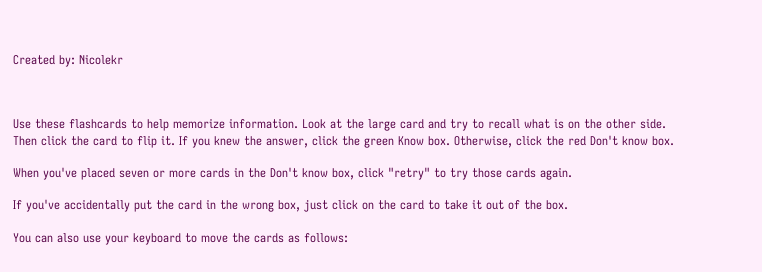Created by: Nicolekr



Use these flashcards to help memorize information. Look at the large card and try to recall what is on the other side. Then click the card to flip it. If you knew the answer, click the green Know box. Otherwise, click the red Don't know box.

When you've placed seven or more cards in the Don't know box, click "retry" to try those cards again.

If you've accidentally put the card in the wrong box, just click on the card to take it out of the box.

You can also use your keyboard to move the cards as follows: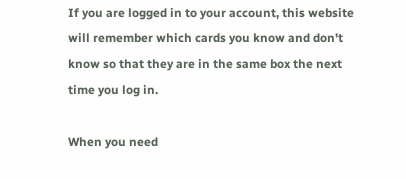If you are logged in to your account, this website will remember which cards you know and don't know so that they are in the same box the next time you log in.

When you need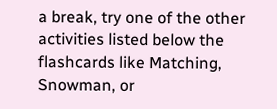a break, try one of the other activities listed below the flashcards like Matching, Snowman, or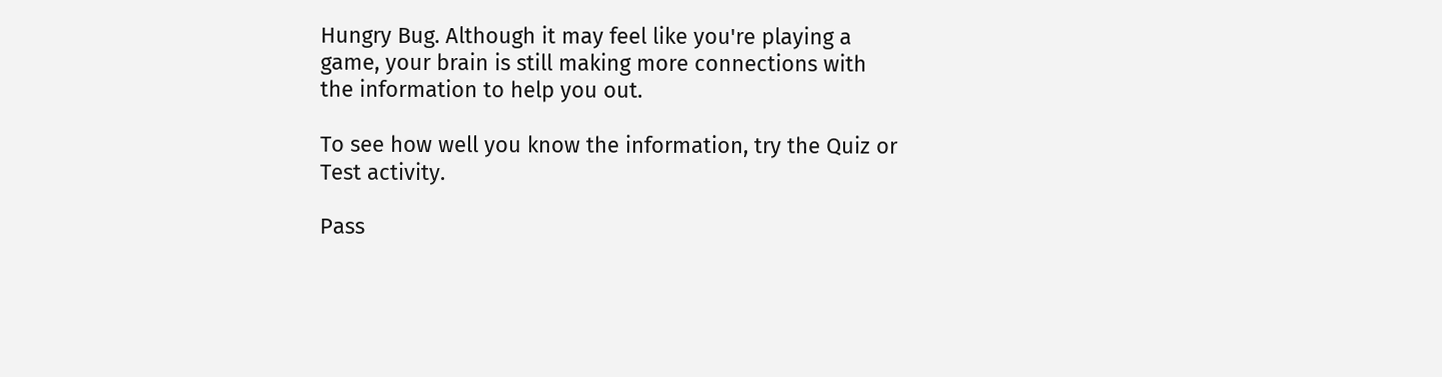Hungry Bug. Although it may feel like you're playing a game, your brain is still making more connections with the information to help you out.

To see how well you know the information, try the Quiz or Test activity.

Pass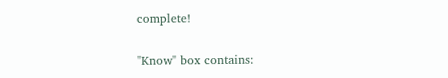complete!

"Know" box contains: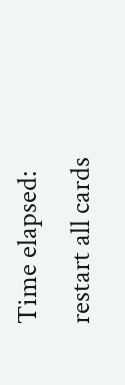Time elapsed:
restart all cards